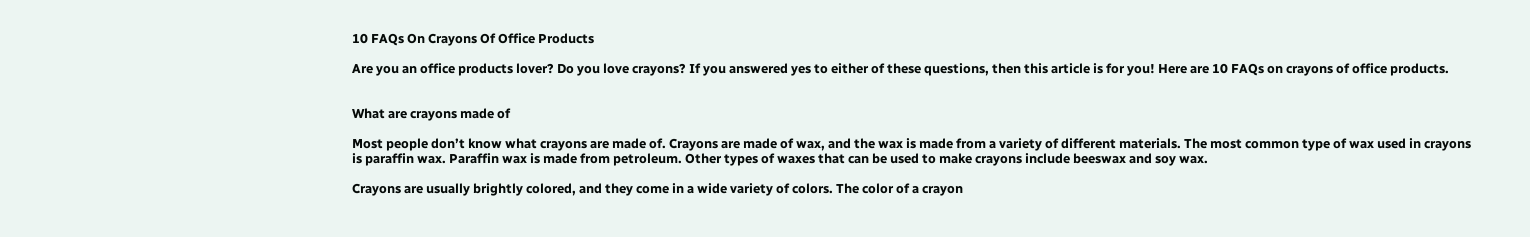10 FAQs On Crayons Of Office Products

Are you an office products lover? Do you love crayons? If you answered yes to either of these questions, then this article is for you! Here are 10 FAQs on crayons of office products.


What are crayons made of

Most people don’t know what crayons are made of. Crayons are made of wax, and the wax is made from a variety of different materials. The most common type of wax used in crayons is paraffin wax. Paraffin wax is made from petroleum. Other types of waxes that can be used to make crayons include beeswax and soy wax.

Crayons are usually brightly colored, and they come in a wide variety of colors. The color of a crayon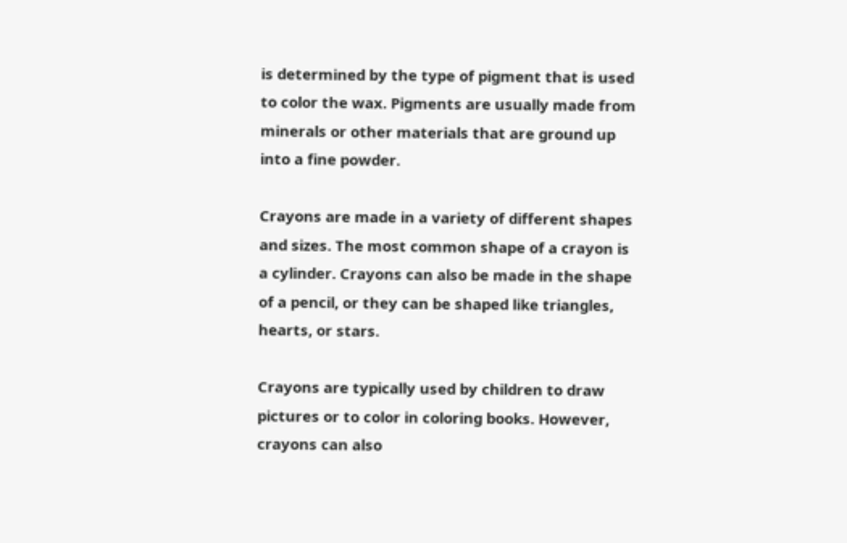is determined by the type of pigment that is used to color the wax. Pigments are usually made from minerals or other materials that are ground up into a fine powder.

Crayons are made in a variety of different shapes and sizes. The most common shape of a crayon is a cylinder. Crayons can also be made in the shape of a pencil, or they can be shaped like triangles, hearts, or stars.

Crayons are typically used by children to draw pictures or to color in coloring books. However, crayons can also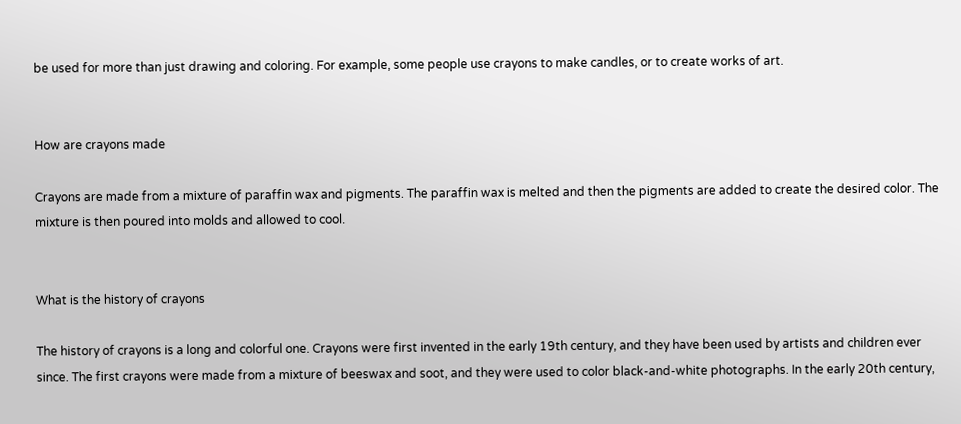be used for more than just drawing and coloring. For example, some people use crayons to make candles, or to create works of art.


How are crayons made

Crayons are made from a mixture of paraffin wax and pigments. The paraffin wax is melted and then the pigments are added to create the desired color. The mixture is then poured into molds and allowed to cool.


What is the history of crayons

The history of crayons is a long and colorful one. Crayons were first invented in the early 19th century, and they have been used by artists and children ever since. The first crayons were made from a mixture of beeswax and soot, and they were used to color black-and-white photographs. In the early 20th century,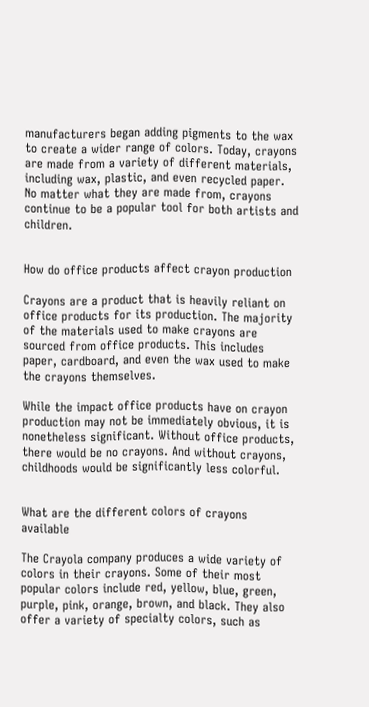manufacturers began adding pigments to the wax to create a wider range of colors. Today, crayons are made from a variety of different materials, including wax, plastic, and even recycled paper. No matter what they are made from, crayons continue to be a popular tool for both artists and children.


How do office products affect crayon production

Crayons are a product that is heavily reliant on office products for its production. The majority of the materials used to make crayons are sourced from office products. This includes paper, cardboard, and even the wax used to make the crayons themselves.

While the impact office products have on crayon production may not be immediately obvious, it is nonetheless significant. Without office products, there would be no crayons. And without crayons, childhoods would be significantly less colorful.


What are the different colors of crayons available

The Crayola company produces a wide variety of colors in their crayons. Some of their most popular colors include red, yellow, blue, green, purple, pink, orange, brown, and black. They also offer a variety of specialty colors, such as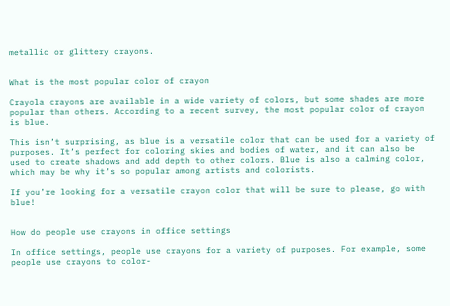metallic or glittery crayons.


What is the most popular color of crayon

Crayola crayons are available in a wide variety of colors, but some shades are more popular than others. According to a recent survey, the most popular color of crayon is blue.

This isn’t surprising, as blue is a versatile color that can be used for a variety of purposes. It’s perfect for coloring skies and bodies of water, and it can also be used to create shadows and add depth to other colors. Blue is also a calming color, which may be why it’s so popular among artists and colorists.

If you’re looking for a versatile crayon color that will be sure to please, go with blue!


How do people use crayons in office settings

In office settings, people use crayons for a variety of purposes. For example, some people use crayons to color-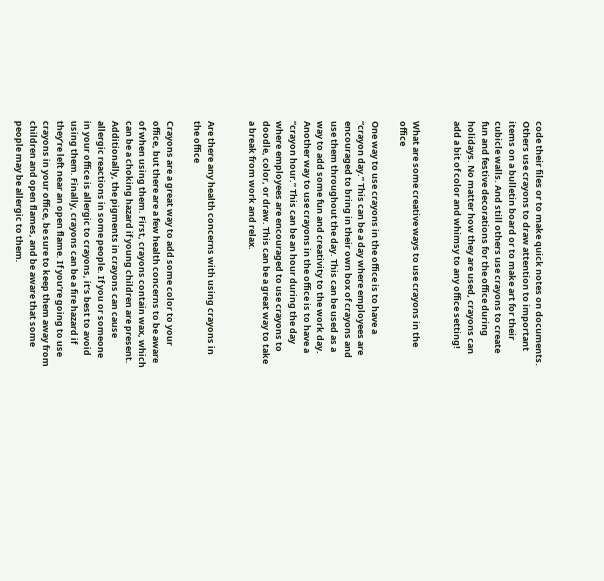code their files or to make quick notes on documents. Others use crayons to draw attention to important items on a bulletin board or to make art for their cubicle walls. And still others use crayons to create fun and festive decorations for the office during holidays. No matter how they are used, crayons can add a bit of color and whimsy to any office setting!


What are some creative ways to use crayons in the office

One way to use crayons in the office is to have a “crayon day.” This can be a day where employees are encouraged to bring in their own box of crayons and use them throughout the day. This can be used as a way to add some fun and creativity to the work day. Another way to use crayons in the office is to have a “crayon hour.” This can be an hour during the day where employees are encouraged to use crayons to doodle, color, or draw. This can be a great way to take a break from work and relax.


Are there any health concerns with using crayons in the office

Crayons are a great way to add some color to your office, but there are a few health concerns to be aware of when using them. First, crayons contain wax, which can be a choking hazard if young children are present. Additionally, the pigments in crayons can cause allergic reactions in some people. If you or someone in your office is allergic to crayons, it’s best to avoid using them. Finally, crayons can be a fire hazard if they’re left near an open flame. If you’re going to use crayons in your office, be sure to keep them away from children and open flames, and be aware that some people may be allergic to them.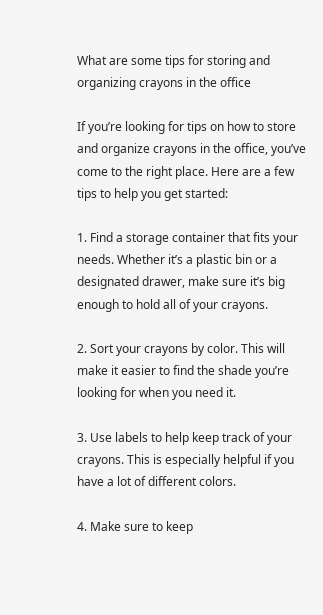What are some tips for storing and organizing crayons in the office

If you’re looking for tips on how to store and organize crayons in the office, you’ve come to the right place. Here are a few tips to help you get started:

1. Find a storage container that fits your needs. Whether it’s a plastic bin or a designated drawer, make sure it’s big enough to hold all of your crayons.

2. Sort your crayons by color. This will make it easier to find the shade you’re looking for when you need it.

3. Use labels to help keep track of your crayons. This is especially helpful if you have a lot of different colors.

4. Make sure to keep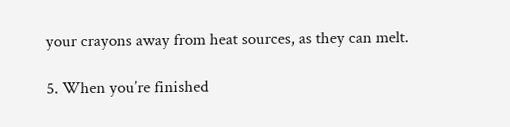your crayons away from heat sources, as they can melt.

5. When you’re finished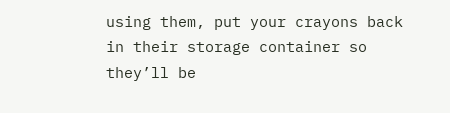using them, put your crayons back in their storage container so they’ll be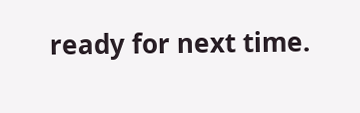ready for next time.